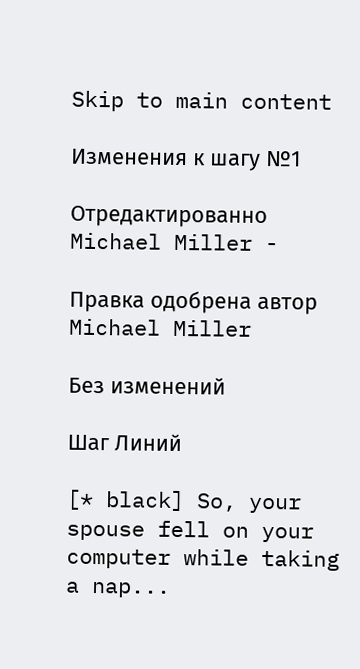Skip to main content

Изменения к шагу №1

Отредактированно Michael Miller -

Правка одобрена автор Michael Miller

Без изменений

Шаг Линий

[* black] So, your spouse fell on your computer while taking a nap...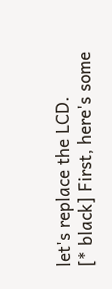let's replace the LCD.
[* black] First, here's some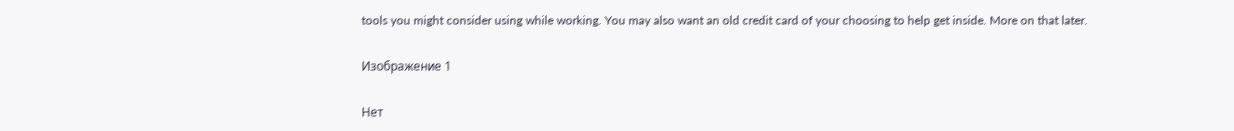tools you might consider using while working. You may also want an old credit card of your choosing to help get inside. More on that later.

Изображение 1

Нет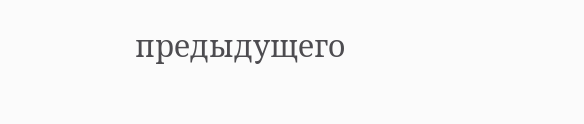предыдущего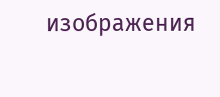изображения